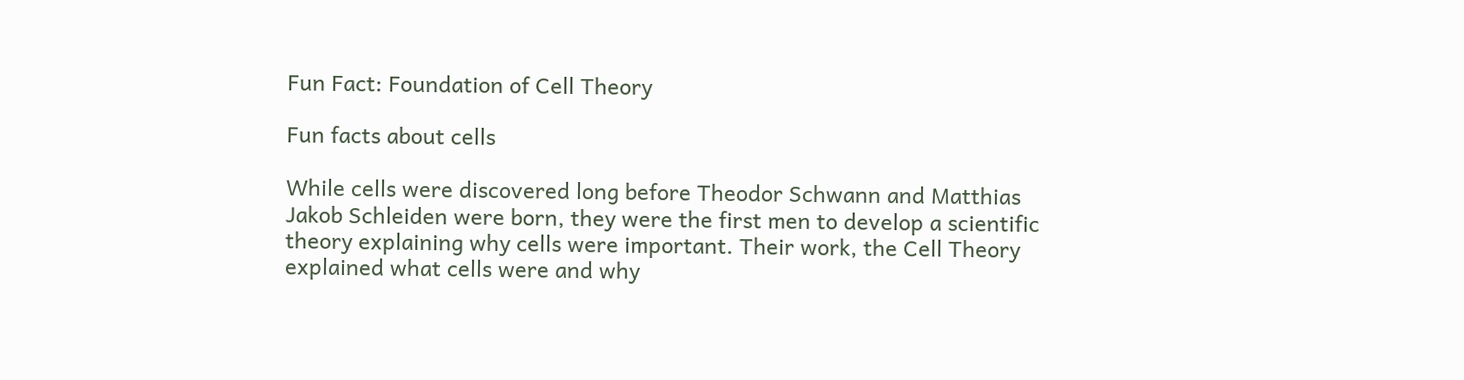Fun Fact: Foundation of Cell Theory

Fun facts about cells

While cells were discovered long before Theodor Schwann and Matthias Jakob Schleiden were born, they were the first men to develop a scientific theory explaining why cells were important. Their work, the Cell Theory explained what cells were and why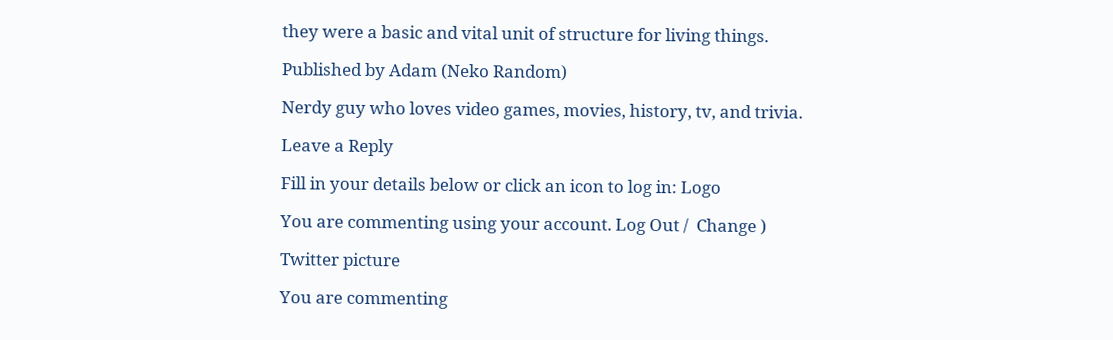they were a basic and vital unit of structure for living things.

Published by Adam (Neko Random)

Nerdy guy who loves video games, movies, history, tv, and trivia.

Leave a Reply

Fill in your details below or click an icon to log in: Logo

You are commenting using your account. Log Out /  Change )

Twitter picture

You are commenting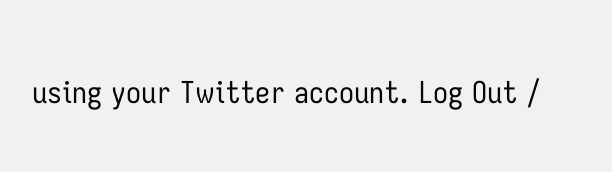using your Twitter account. Log Out /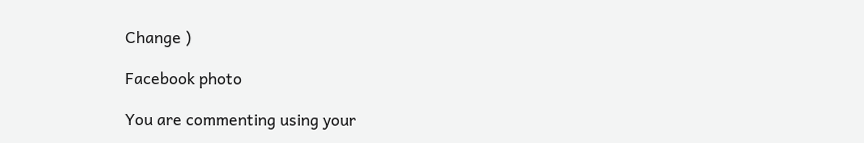Change )

Facebook photo

You are commenting using your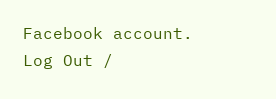Facebook account. Log Out /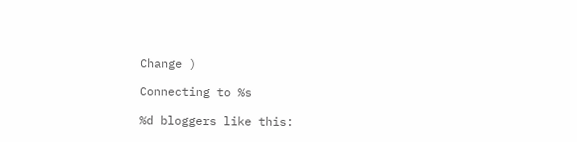Change )

Connecting to %s

%d bloggers like this: